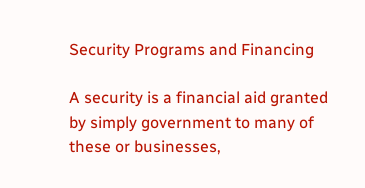Security Programs and Financing

A security is a financial aid granted by simply government to many of these or businesses,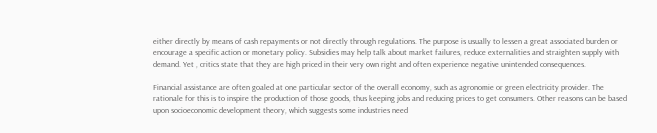either directly by means of cash repayments or not directly through regulations. The purpose is usually to lessen a great associated burden or encourage a specific action or monetary policy. Subsidies may help talk about market failures, reduce externalities and straighten supply with demand. Yet , critics state that they are high priced in their very own right and often experience negative unintended consequences.

Financial assistance are often goaled at one particular sector of the overall economy, such as agronomie or green electricity provider. The rationale for this is to inspire the production of those goods, thus keeping jobs and reducing prices to get consumers. Other reasons can be based upon socioeconomic development theory, which suggests some industries need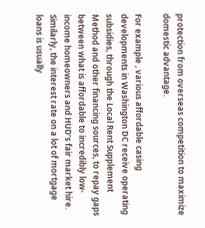protection from overseas competition to maximize domestic advantage.

For example , various affordable casing developments in Washington DC receive operating subsidies, through the Local Rent Supplement Method and other financing sources, to repay gaps between what is affordable to incredibly low-income homeowners and HUD’s fair market hire. Similarly, the interest rate on a lot of mortgage loans is usually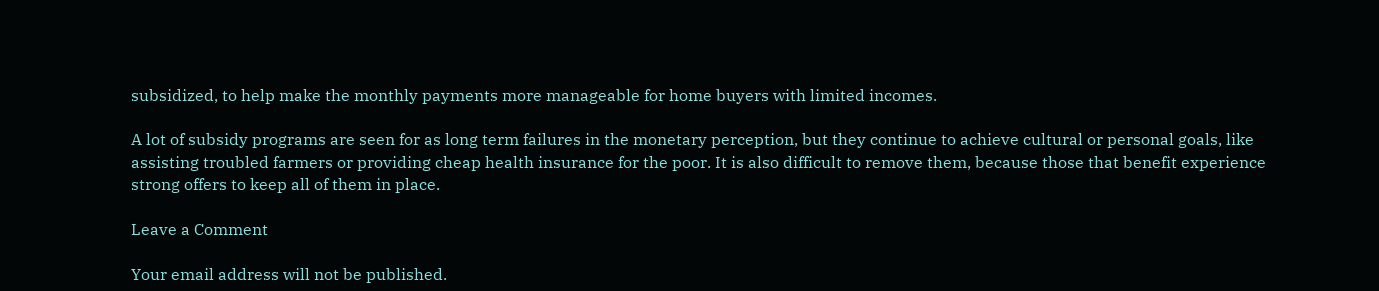subsidized, to help make the monthly payments more manageable for home buyers with limited incomes.

A lot of subsidy programs are seen for as long term failures in the monetary perception, but they continue to achieve cultural or personal goals, like assisting troubled farmers or providing cheap health insurance for the poor. It is also difficult to remove them, because those that benefit experience strong offers to keep all of them in place.

Leave a Comment

Your email address will not be published.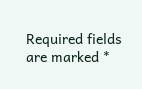Required fields are marked *